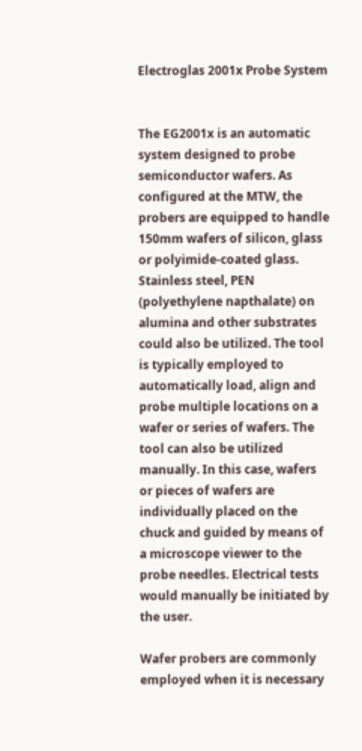Electroglas 2001x Probe System


The EG2001x is an automatic system designed to probe semiconductor wafers. As configured at the MTW, the probers are equipped to handle 150mm wafers of silicon, glass or polyimide-coated glass. Stainless steel, PEN (polyethylene napthalate) on alumina and other substrates could also be utilized. The tool is typically employed to automatically load, align and probe multiple locations on a wafer or series of wafers. The tool can also be utilized manually. In this case, wafers or pieces of wafers are individually placed on the chuck and guided by means of a microscope viewer to the probe needles. Electrical tests would manually be initiated by the user.

Wafer probers are commonly employed when it is necessary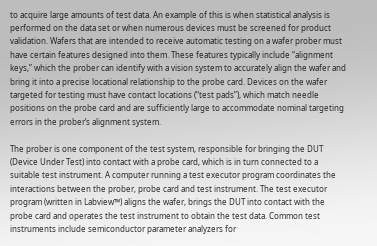to acquire large amounts of test data. An example of this is when statistical analysis is performed on the data set or when numerous devices must be screened for product validation. Wafers that are intended to receive automatic testing on a wafer prober must have certain features designed into them. These features typically include “alignment keys,” which the prober can identify with a vision system to accurately align the wafer and bring it into a precise locational relationship to the probe card. Devices on the wafer targeted for testing must have contact locations (“test pads”), which match needle positions on the probe card and are sufficiently large to accommodate nominal targeting errors in the prober’s alignment system.

The prober is one component of the test system, responsible for bringing the DUT (Device Under Test) into contact with a probe card, which is in turn connected to a suitable test instrument. A computer running a test executor program coordinates the interactions between the prober, probe card and test instrument. The test executor program (written in Labview™) aligns the wafer, brings the DUT into contact with the probe card and operates the test instrument to obtain the test data. Common test instruments include semiconductor parameter analyzers for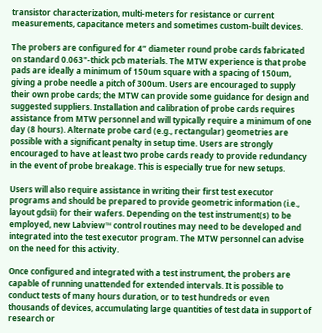transistor characterization, multi-meters for resistance or current measurements, capacitance meters and sometimes custom-built devices.

The probers are configured for 4” diameter round probe cards fabricated on standard 0.063"-thick pcb materials. The MTW experience is that probe pads are ideally a minimum of 150um square with a spacing of 150um, giving a probe needle a pitch of 300um. Users are encouraged to supply their own probe cards; the MTW can provide some guidance for design and suggested suppliers. Installation and calibration of probe cards requires assistance from MTW personnel and will typically require a minimum of one day (8 hours). Alternate probe card (e.g., rectangular) geometries are possible with a significant penalty in setup time. Users are strongly encouraged to have at least two probe cards ready to provide redundancy in the event of probe breakage. This is especially true for new setups.

Users will also require assistance in writing their first test executor programs and should be prepared to provide geometric information (i.e., layout gdsii) for their wafers. Depending on the test instrument(s) to be employed, new Labview™ control routines may need to be developed and integrated into the test executor program. The MTW personnel can advise on the need for this activity.

Once configured and integrated with a test instrument, the probers are capable of running unattended for extended intervals. It is possible to conduct tests of many hours duration, or to test hundreds or even thousands of devices, accumulating large quantities of test data in support of research or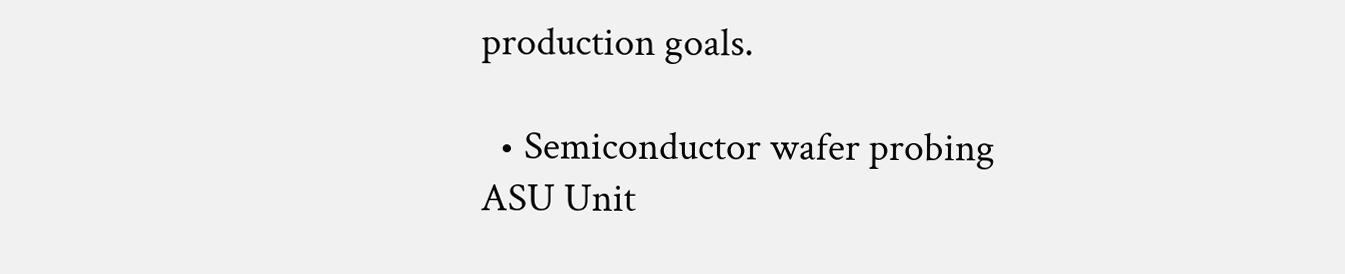production goals.

  • Semiconductor wafer probing
ASU Unit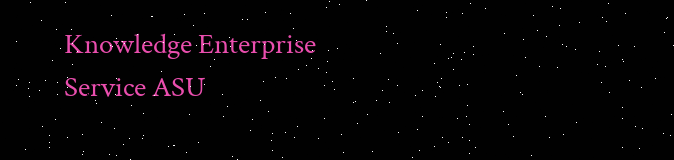Knowledge Enterprise
Service ASU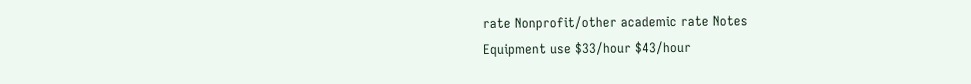rate Nonprofit/other academic rate Notes
Equipment use $33/hour $43/hour